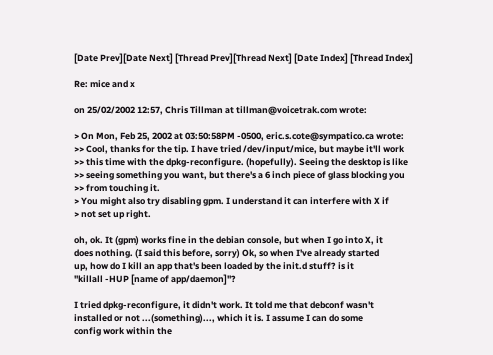[Date Prev][Date Next] [Thread Prev][Thread Next] [Date Index] [Thread Index]

Re: mice and x

on 25/02/2002 12:57, Chris Tillman at tillman@voicetrak.com wrote:

> On Mon, Feb 25, 2002 at 03:50:58PM -0500, eric.s.cote@sympatico.ca wrote:
>> Cool, thanks for the tip. I have tried /dev/input/mice, but maybe it'll work
>> this time with the dpkg-reconfigure. (hopefully). Seeing the desktop is like
>> seeing something you want, but there's a 6 inch piece of glass blocking you
>> from touching it.
> You might also try disabling gpm. I understand it can interfere with X if
> not set up right.

oh, ok. It (gpm) works fine in the debian console, but when I go into X, it
does nothing. (I said this before, sorry) Ok, so when I've already started
up, how do I kill an app that's been loaded by the init.d stuff? is it
"killall -HUP [name of app/daemon]"?

I tried dpkg-reconfigure, it didn't work. It told me that debconf wasn't
installed or not ...(something)..., which it is. I assume I can do some
config work within the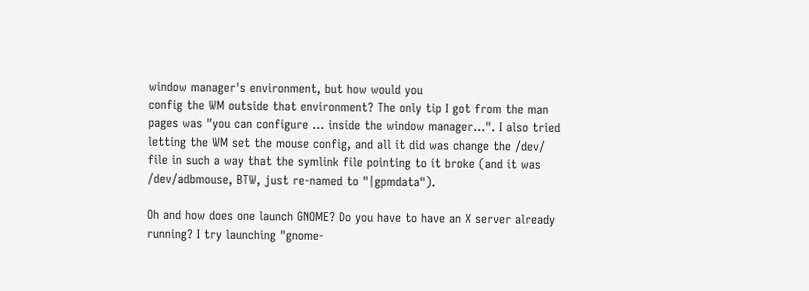window manager's environment, but how would you
config the WM outside that environment? The only tip I got from the man
pages was "you can configure ... inside the window manager...". I also tried
letting the WM set the mouse config, and all it did was change the /dev/
file in such a way that the symlink file pointing to it broke (and it was
/dev/adbmouse, BTW, just re-named to "|gpmdata").

Oh and how does one launch GNOME? Do you have to have an X server already
running? I try launching "gnome-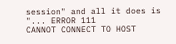session" and all it does is "... ERROR 111
CANNOT CONNECT TO HOST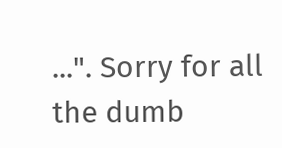...". Sorry for all the dumb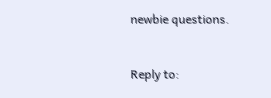newbie questions.


Reply to: